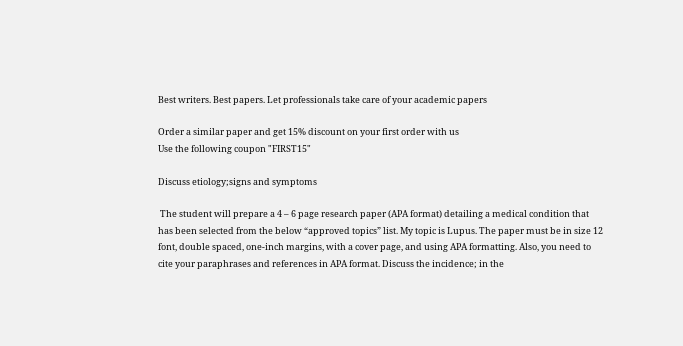Best writers. Best papers. Let professionals take care of your academic papers

Order a similar paper and get 15% discount on your first order with us
Use the following coupon "FIRST15"

Discuss etiology;signs and symptoms

 The student will prepare a 4 – 6 page research paper (APA format) detailing a medical condition that has been selected from the below “approved topics” list. My topic is Lupus. The paper must be in size 12 font, double spaced, one-inch margins, with a cover page, and using APA formatting. Also, you need to cite your paraphrases and references in APA format. Discuss the incidence; in the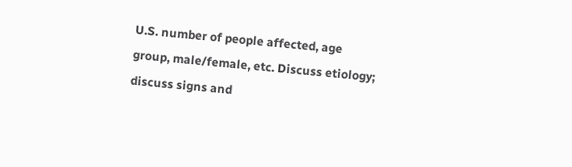U.S. number of people affected, age group, male/female, etc. Discuss etiology; discuss signs and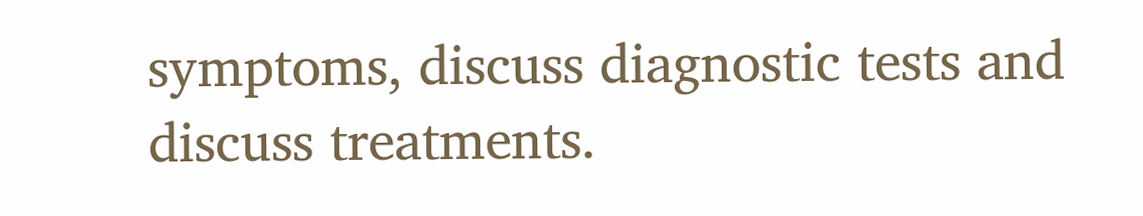symptoms, discuss diagnostic tests and discuss treatments.